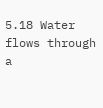5.18 Water flows through a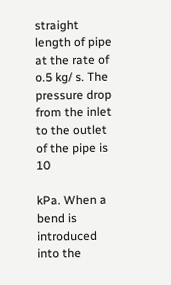straight length of pipe at the rate of o.5 kg/ s. The pressure drop from the inlet to the outlet of the pipe is 10

kPa. When a bend is introduced into the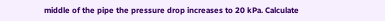middle of the pipe the pressure drop increases to 20 kPa. Calculate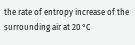the rate of entropy increase of the surrounding air at 20 °C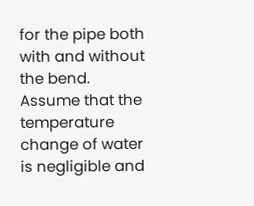for the pipe both with and without the bend. Assume that the temperature change of water is negligible and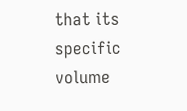that its specific volume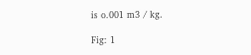is o.001 m3 / kg.

Fig: 1